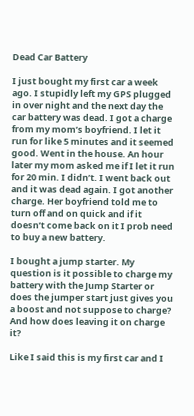Dead Car Battery

I just bought my first car a week ago. I stupidly left my GPS plugged in over night and the next day the car battery was dead. I got a charge from my mom’s boyfriend. I let it run for like 5 minutes and it seemed good. Went in the house. An hour later my mom asked me if I let it run for 20 min. I didn’t. I went back out and it was dead again. I got another charge. Her boyfriend told me to turn off and on quick and if it doesn’t come back on it I prob need to buy a new battery.

I bought a jump starter. My question is it possible to charge my battery with the Jump Starter or does the jumper start just gives you a boost and not suppose to charge? And how does leaving it on charge it?

Like I said this is my first car and I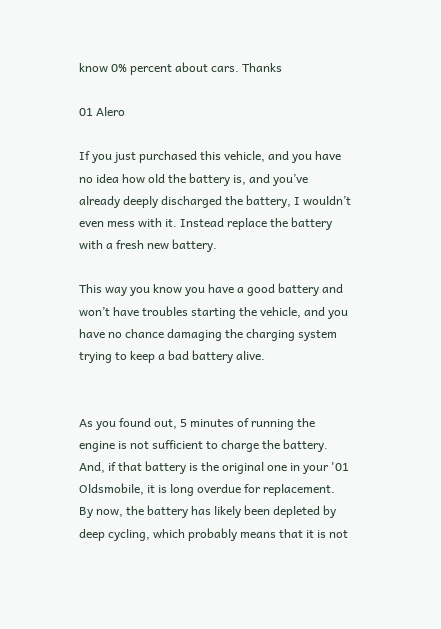know 0% percent about cars. Thanks

01 Alero

If you just purchased this vehicle, and you have no idea how old the battery is, and you’ve already deeply discharged the battery, I wouldn’t even mess with it. Instead replace the battery with a fresh new battery.

This way you know you have a good battery and won’t have troubles starting the vehicle, and you have no chance damaging the charging system trying to keep a bad battery alive.


As you found out, 5 minutes of running the engine is not sufficient to charge the battery. And, if that battery is the original one in your '01 Oldsmobile, it is long overdue for replacement. By now, the battery has likely been depleted by deep cycling, which probably means that it is not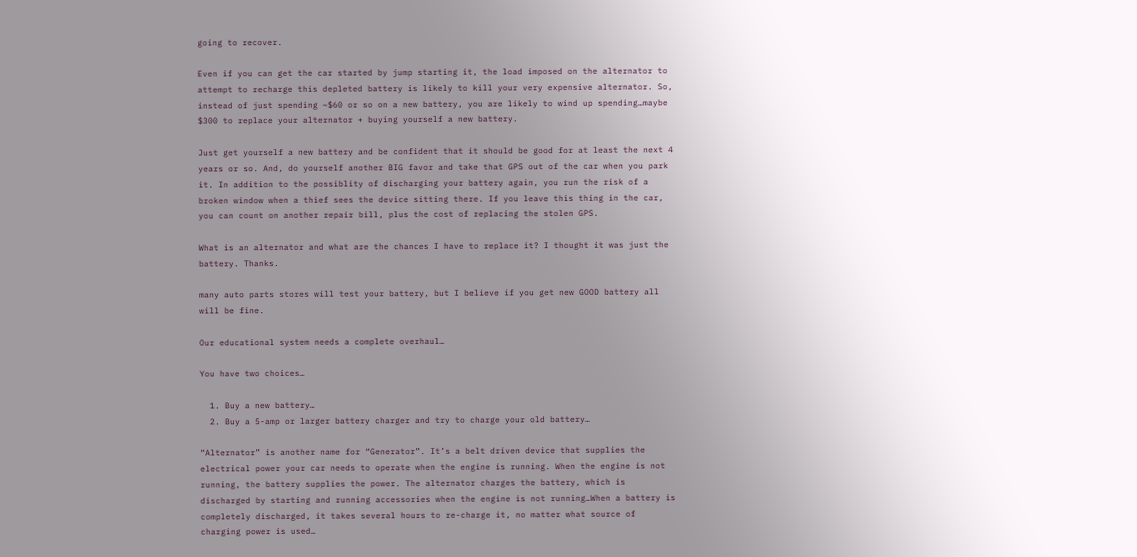going to recover.

Even if you can get the car started by jump starting it, the load imposed on the alternator to attempt to recharge this depleted battery is likely to kill your very expensive alternator. So, instead of just spending ~$60 or so on a new battery, you are likely to wind up spending…maybe $300 to replace your alternator + buying yourself a new battery.

Just get yourself a new battery and be confident that it should be good for at least the next 4 years or so. And, do yourself another BIG favor and take that GPS out of the car when you park it. In addition to the possiblity of discharging your battery again, you run the risk of a broken window when a thief sees the device sitting there. If you leave this thing in the car, you can count on another repair bill, plus the cost of replacing the stolen GPS.

What is an alternator and what are the chances I have to replace it? I thought it was just the battery. Thanks.

many auto parts stores will test your battery, but I believe if you get new GOOD battery all will be fine.

Our educational system needs a complete overhaul…

You have two choices…

  1. Buy a new battery…
  2. Buy a 5-amp or larger battery charger and try to charge your old battery…

“Alternator” is another name for “Generator”. It’s a belt driven device that supplies the electrical power your car needs to operate when the engine is running. When the engine is not running, the battery supplies the power. The alternator charges the battery, which is discharged by starting and running accessories when the engine is not running…When a battery is completely discharged, it takes several hours to re-charge it, no matter what source of charging power is used…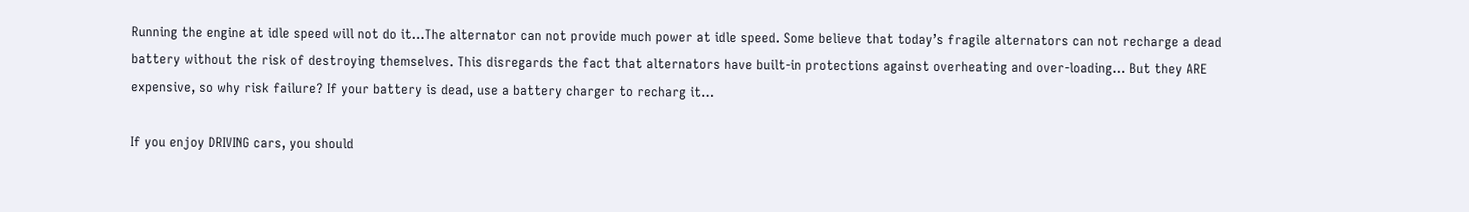Running the engine at idle speed will not do it…The alternator can not provide much power at idle speed. Some believe that today’s fragile alternators can not recharge a dead battery without the risk of destroying themselves. This disregards the fact that alternators have built-in protections against overheating and over-loading… But they ARE expensive, so why risk failure? If your battery is dead, use a battery charger to recharg it…

If you enjoy DRIVING cars, you should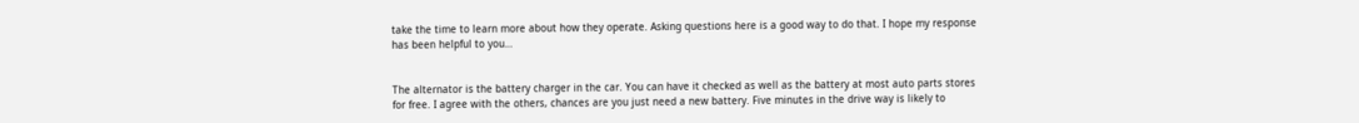take the time to learn more about how they operate. Asking questions here is a good way to do that. I hope my response has been helpful to you…


The alternator is the battery charger in the car. You can have it checked as well as the battery at most auto parts stores for free. I agree with the others, chances are you just need a new battery. Five minutes in the drive way is likely to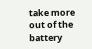take more out of the battery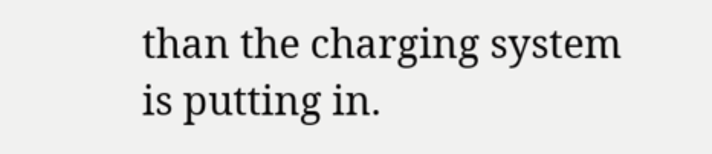than the charging system is putting in.